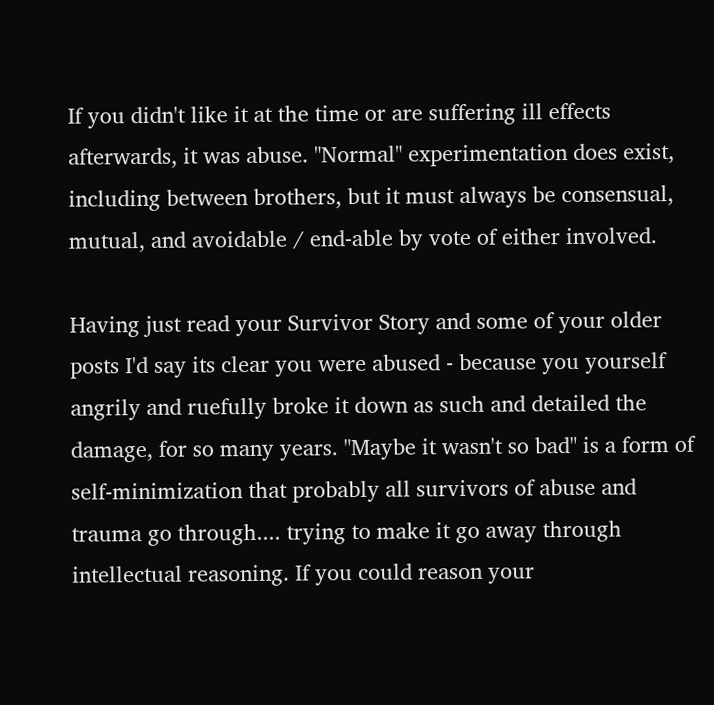If you didn't like it at the time or are suffering ill effects afterwards, it was abuse. "Normal" experimentation does exist, including between brothers, but it must always be consensual, mutual, and avoidable / end-able by vote of either involved.

Having just read your Survivor Story and some of your older posts I'd say its clear you were abused - because you yourself angrily and ruefully broke it down as such and detailed the damage, for so many years. "Maybe it wasn't so bad" is a form of self-minimization that probably all survivors of abuse and trauma go through.... trying to make it go away through intellectual reasoning. If you could reason your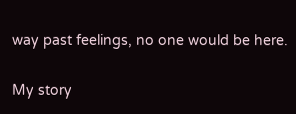way past feelings, no one would be here.

My story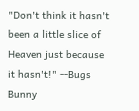"Don't think it hasn't been a little slice of Heaven just because it hasn't!" --Bugs Bunny